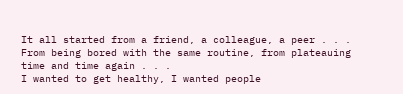It all started from a friend, a colleague, a peer . . .
From being bored with the same routine, from plateauing time and time again . . .
I wanted to get healthy, I wanted people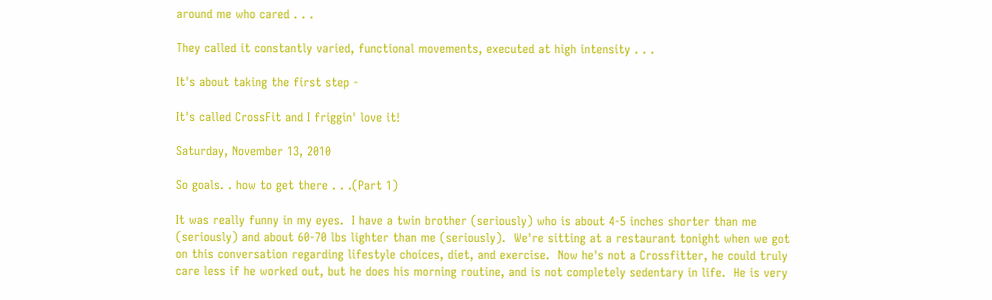around me who cared . . .

They called it constantly varied, functional movements, executed at high intensity . . .

It's about taking the first step -

It's called CrossFit and I friggin' love it!

Saturday, November 13, 2010

So goals. . how to get there . . .(Part 1)

It was really funny in my eyes.  I have a twin brother (seriously) who is about 4-5 inches shorter than me (seriously) and about 60-70 lbs lighter than me (seriously).  We're sitting at a restaurant tonight when we got on this conversation regarding lifestyle choices, diet, and exercise.  Now he's not a Crossfitter, he could truly care less if he worked out, but he does his morning routine, and is not completely sedentary in life.  He is very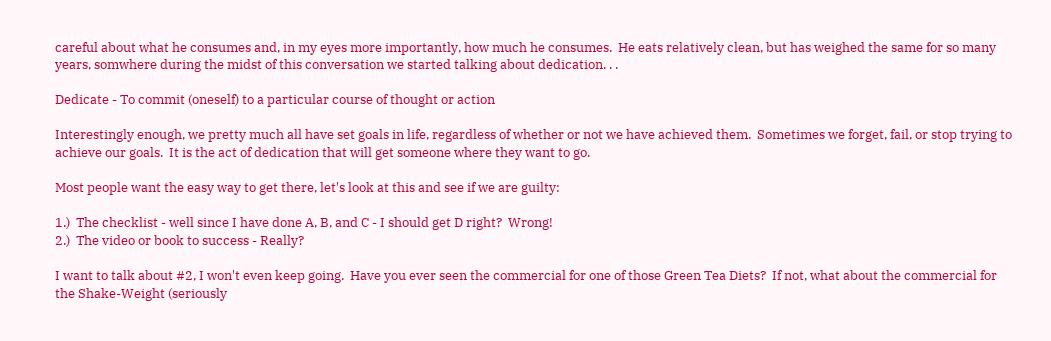careful about what he consumes and, in my eyes more importantly, how much he consumes.  He eats relatively clean, but has weighed the same for so many years, somwhere during the midst of this conversation we started talking about dedication. . .

Dedicate - To commit (oneself) to a particular course of thought or action

Interestingly enough, we pretty much all have set goals in life, regardless of whether or not we have achieved them.  Sometimes we forget, fail, or stop trying to achieve our goals.  It is the act of dedication that will get someone where they want to go.

Most people want the easy way to get there, let's look at this and see if we are guilty:

1.)  The checklist - well since I have done A, B, and C - I should get D right?  Wrong!
2.)  The video or book to success - Really?

I want to talk about #2, I won't even keep going.  Have you ever seen the commercial for one of those Green Tea Diets?  If not, what about the commercial for the Shake-Weight (seriously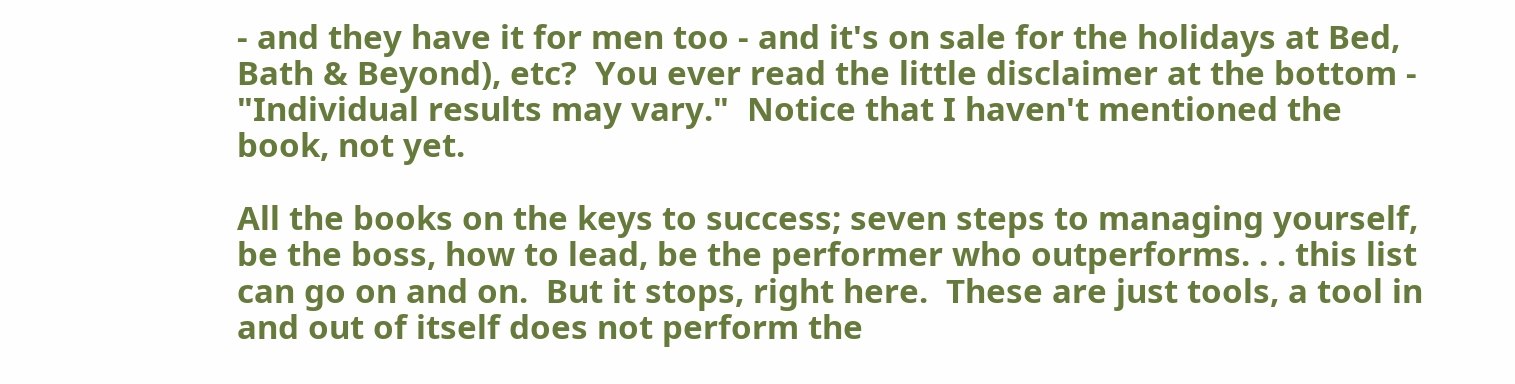- and they have it for men too - and it's on sale for the holidays at Bed, Bath & Beyond), etc?  You ever read the little disclaimer at the bottom - "Individual results may vary."  Notice that I haven't mentioned the book, not yet.

All the books on the keys to success; seven steps to managing yourself, be the boss, how to lead, be the performer who outperforms. . . this list can go on and on.  But it stops, right here.  These are just tools, a tool in and out of itself does not perform the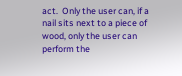act.  Only the user can, if a nail sits next to a piece of wood, only the user can perform the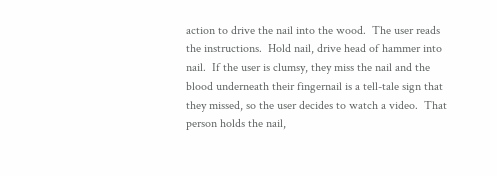action to drive the nail into the wood.  The user reads the instructions.  Hold nail, drive head of hammer into nail.  If the user is clumsy, they miss the nail and the blood underneath their fingernail is a tell-tale sign that they missed, so the user decides to watch a video.  That person holds the nail,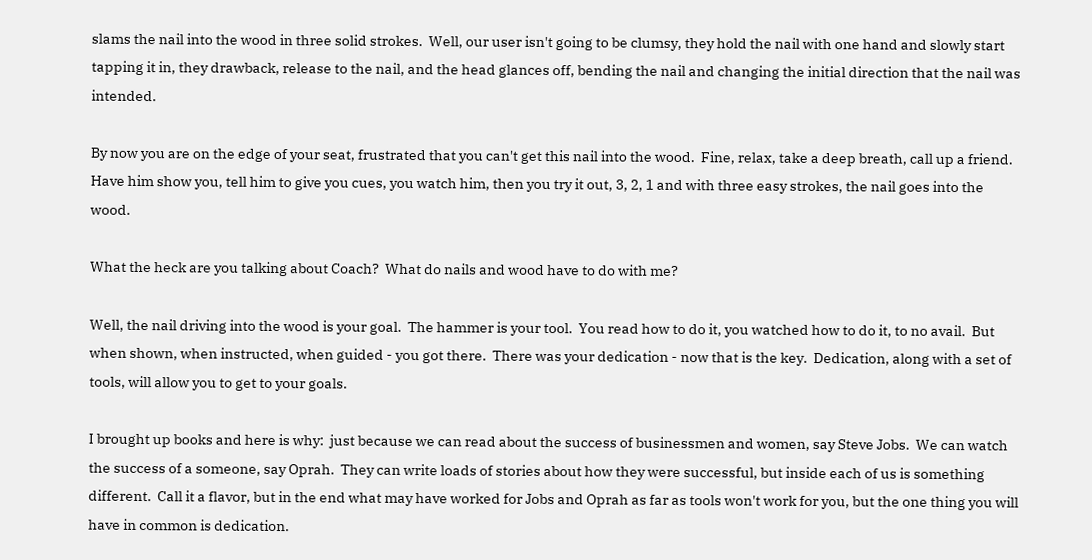slams the nail into the wood in three solid strokes.  Well, our user isn't going to be clumsy, they hold the nail with one hand and slowly start tapping it in, they drawback, release to the nail, and the head glances off, bending the nail and changing the initial direction that the nail was intended.

By now you are on the edge of your seat, frustrated that you can't get this nail into the wood.  Fine, relax, take a deep breath, call up a friend.  Have him show you, tell him to give you cues, you watch him, then you try it out, 3, 2, 1 and with three easy strokes, the nail goes into the wood.

What the heck are you talking about Coach?  What do nails and wood have to do with me?

Well, the nail driving into the wood is your goal.  The hammer is your tool.  You read how to do it, you watched how to do it, to no avail.  But when shown, when instructed, when guided - you got there.  There was your dedication - now that is the key.  Dedication, along with a set of tools, will allow you to get to your goals.

I brought up books and here is why:  just because we can read about the success of businessmen and women, say Steve Jobs.  We can watch the success of a someone, say Oprah.  They can write loads of stories about how they were successful, but inside each of us is something different.  Call it a flavor, but in the end what may have worked for Jobs and Oprah as far as tools won't work for you, but the one thing you will have in common is dedication.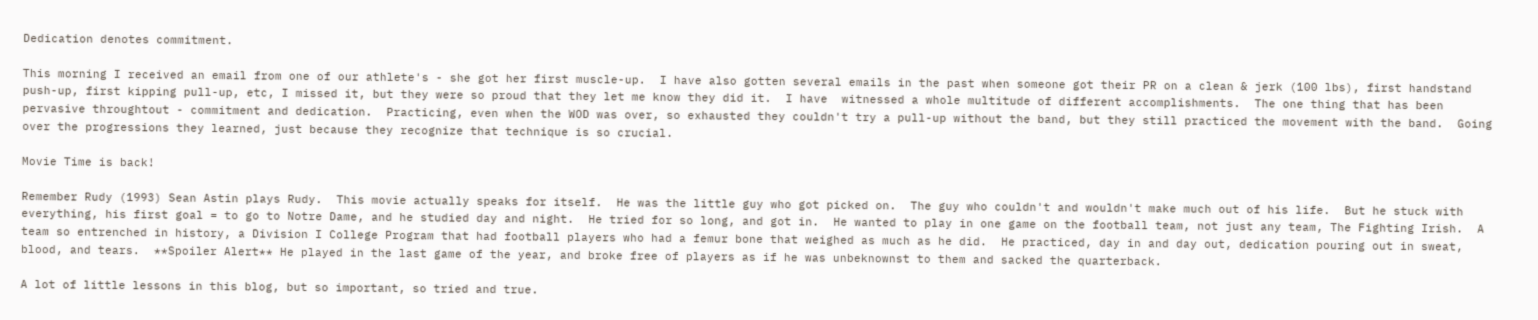Dedication denotes commitment.

This morning I received an email from one of our athlete's - she got her first muscle-up.  I have also gotten several emails in the past when someone got their PR on a clean & jerk (100 lbs), first handstand push-up, first kipping pull-up, etc, I missed it, but they were so proud that they let me know they did it.  I have  witnessed a whole multitude of different accomplishments.  The one thing that has been pervasive throughtout - commitment and dedication.  Practicing, even when the WOD was over, so exhausted they couldn't try a pull-up without the band, but they still practiced the movement with the band.  Going over the progressions they learned, just because they recognize that technique is so crucial.

Movie Time is back!

Remember Rudy (1993) Sean Astin plays Rudy.  This movie actually speaks for itself.  He was the little guy who got picked on.  The guy who couldn't and wouldn't make much out of his life.  But he stuck with everything, his first goal = to go to Notre Dame, and he studied day and night.  He tried for so long, and got in.  He wanted to play in one game on the football team, not just any team, The Fighting Irish.  A team so entrenched in history, a Division I College Program that had football players who had a femur bone that weighed as much as he did.  He practiced, day in and day out, dedication pouring out in sweat, blood, and tears.  **Spoiler Alert** He played in the last game of the year, and broke free of players as if he was unbeknownst to them and sacked the quarterback.

A lot of little lessons in this blog, but so important, so tried and true.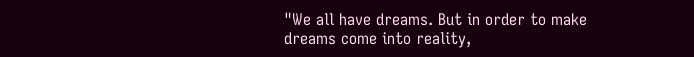"We all have dreams. But in order to make dreams come into reality,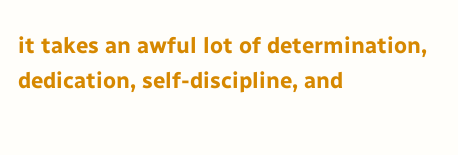it takes an awful lot of determination, dedication, self-discipline, and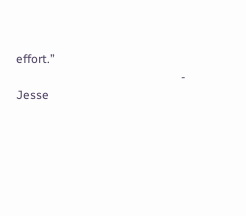effort.”
                                                       - Jesse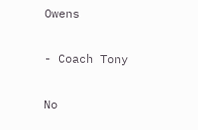Owens

- Coach Tony

No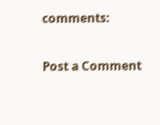comments:

Post a Comment